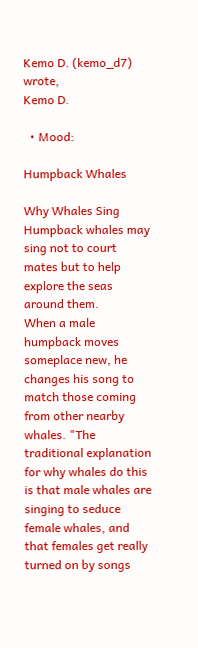Kemo D. (kemo_d7) wrote,
Kemo D.

  • Mood:

Humpback Whales

Why Whales Sing
Humpback whales may sing not to court mates but to help explore the seas around them.
When a male humpback moves someplace new, he changes his song to match those coming from other nearby whales. "The traditional explanation for why whales do this is that male whales are singing to seduce female whales, and that females get really turned on by songs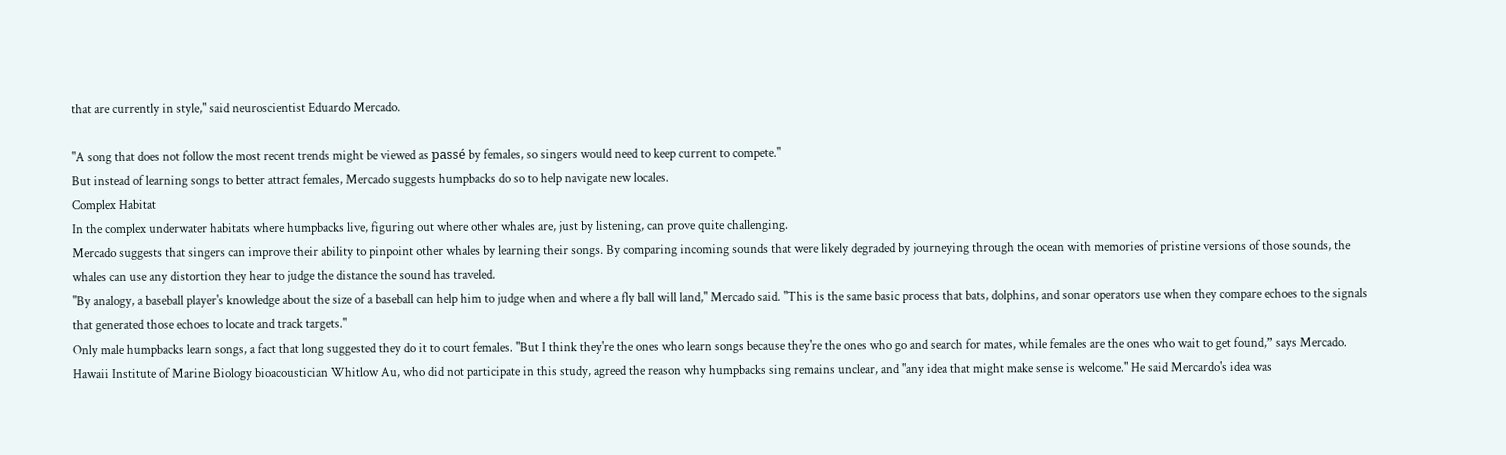that are currently in style," said neuroscientist Eduardo Mercado.

"A song that does not follow the most recent trends might be viewed as passé by females, so singers would need to keep current to compete."
But instead of learning songs to better attract females, Mercado suggests humpbacks do so to help navigate new locales.
Complex Habitat
In the complex underwater habitats where humpbacks live, figuring out where other whales are, just by listening, can prove quite challenging.
Mercado suggests that singers can improve their ability to pinpoint other whales by learning their songs. By comparing incoming sounds that were likely degraded by journeying through the ocean with memories of pristine versions of those sounds, the whales can use any distortion they hear to judge the distance the sound has traveled.
"By analogy, a baseball player's knowledge about the size of a baseball can help him to judge when and where a fly ball will land," Mercado said. "This is the same basic process that bats, dolphins, and sonar operators use when they compare echoes to the signals that generated those echoes to locate and track targets."
Only male humpbacks learn songs, a fact that long suggested they do it to court females. "But I think they're the ones who learn songs because they're the ones who go and search for mates, while females are the ones who wait to get found,” says Mercado.
Hawaii Institute of Marine Biology bioacoustician Whitlow Au, who did not participate in this study, agreed the reason why humpbacks sing remains unclear, and "any idea that might make sense is welcome." He said Mercardo's idea was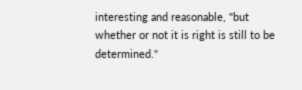interesting and reasonable, "but whether or not it is right is still to be determined."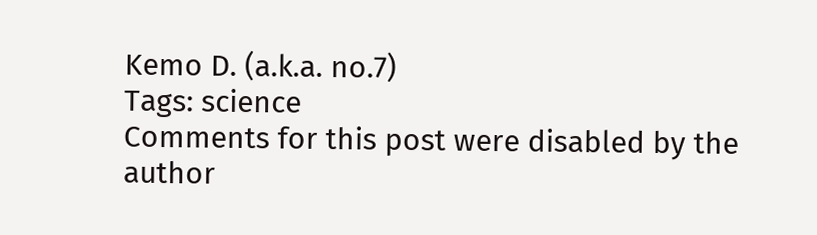Kemo D. (a.k.a. no.7)
Tags: science
Comments for this post were disabled by the author